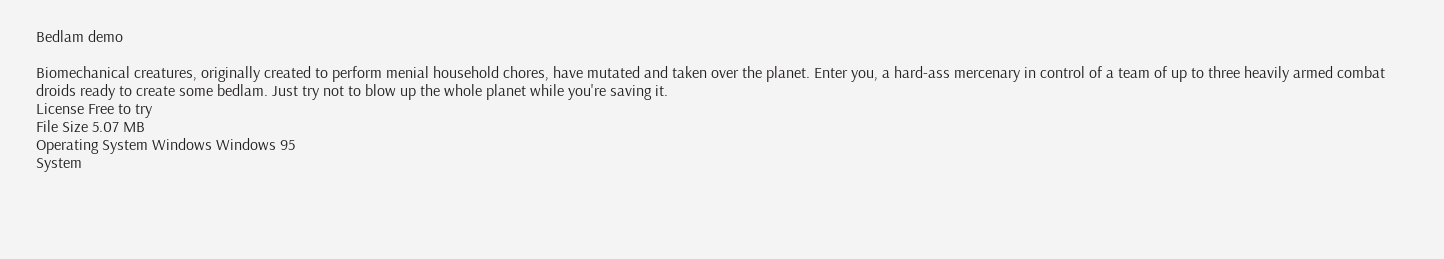Bedlam demo

Biomechanical creatures, originally created to perform menial household chores, have mutated and taken over the planet. Enter you, a hard-ass mercenary in control of a team of up to three heavily armed combat droids ready to create some bedlam. Just try not to blow up the whole planet while you're saving it.
License Free to try
File Size 5.07 MB
Operating System Windows Windows 95
System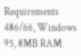Requirements 486/66, Windows 95, 8MB RAM